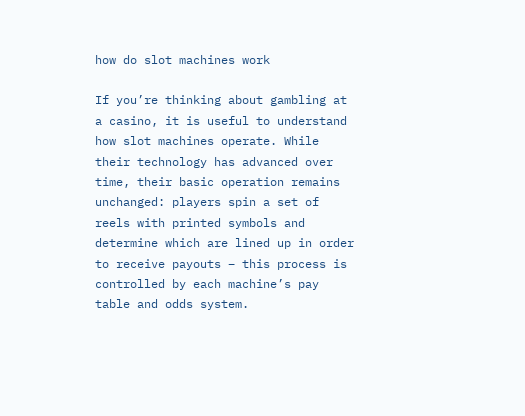how do slot machines work

If you’re thinking about gambling at a casino, it is useful to understand how slot machines operate. While their technology has advanced over time, their basic operation remains unchanged: players spin a set of reels with printed symbols and determine which are lined up in order to receive payouts – this process is controlled by each machine’s pay table and odds system.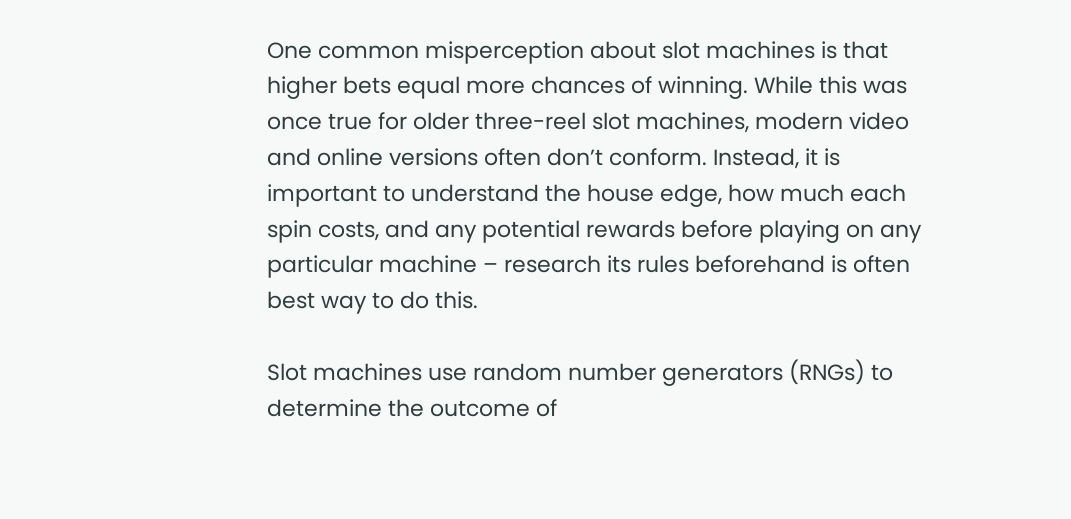One common misperception about slot machines is that higher bets equal more chances of winning. While this was once true for older three-reel slot machines, modern video and online versions often don’t conform. Instead, it is important to understand the house edge, how much each spin costs, and any potential rewards before playing on any particular machine – research its rules beforehand is often best way to do this.

Slot machines use random number generators (RNGs) to determine the outcome of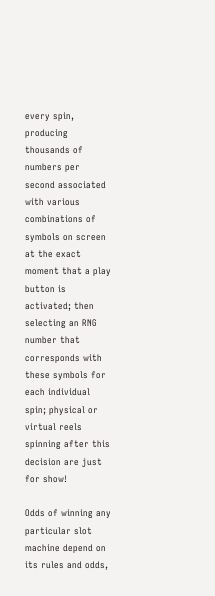every spin, producing thousands of numbers per second associated with various combinations of symbols on screen at the exact moment that a play button is activated; then selecting an RNG number that corresponds with these symbols for each individual spin; physical or virtual reels spinning after this decision are just for show!

Odds of winning any particular slot machine depend on its rules and odds,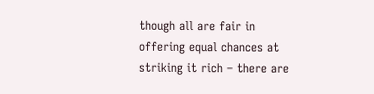though all are fair in offering equal chances at striking it rich – there are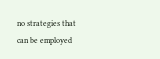no strategies that can be employed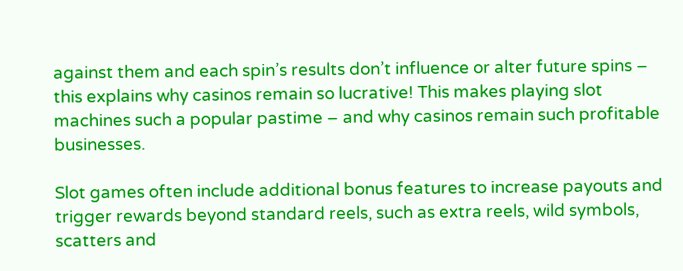against them and each spin’s results don’t influence or alter future spins – this explains why casinos remain so lucrative! This makes playing slot machines such a popular pastime – and why casinos remain such profitable businesses.

Slot games often include additional bonus features to increase payouts and trigger rewards beyond standard reels, such as extra reels, wild symbols, scatters and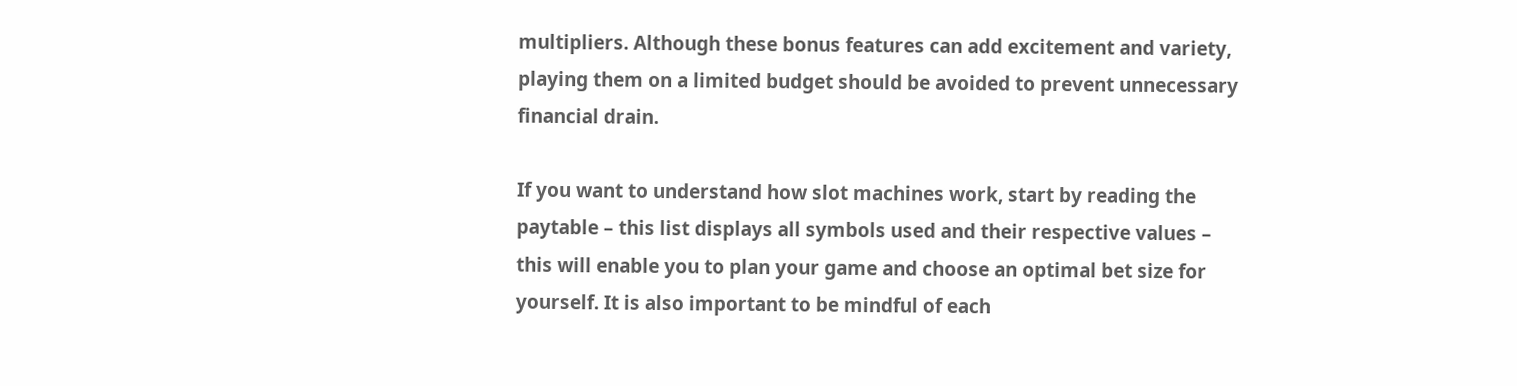multipliers. Although these bonus features can add excitement and variety, playing them on a limited budget should be avoided to prevent unnecessary financial drain.

If you want to understand how slot machines work, start by reading the paytable – this list displays all symbols used and their respective values – this will enable you to plan your game and choose an optimal bet size for yourself. It is also important to be mindful of each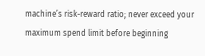machine’s risk-reward ratio; never exceed your maximum spend limit before beginning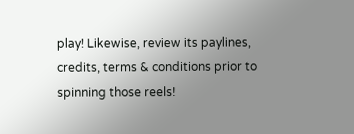play! Likewise, review its paylines, credits, terms & conditions prior to spinning those reels!